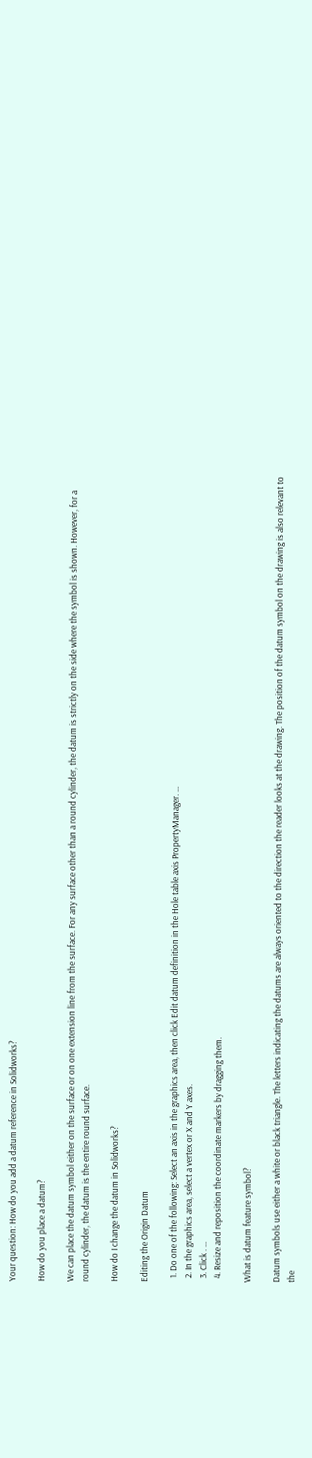Your question: How do you add a datum reference in Solidworks?

How do you place a datum?

We can place the datum symbol either on the surface or on one extension line from the surface. For any surface other than a round cylinder, the datum is strictly on the side where the symbol is shown. However, for a round cylinder, the datum is the entire round surface.

How do I change the datum in Solidworks?

Editing the Origin Datum

  1. Do one of the following: Select an axis in the graphics area, then click Edit datum definition in the Hole table axis PropertyManager. …
  2. In the graphics area, select a vertex or X and Y axes.
  3. Click . …
  4. Resize and reposition the coordinate markers by dragging them.

What is datum feature symbol?

Datum symbols use either a white or black triangle. The letters indicating the datums are always oriented to the direction the reader looks at the drawing. The position of the datum symbol on the drawing is also relevant to the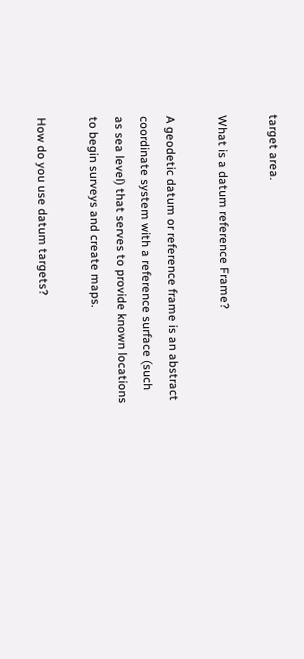target area.

What is a datum reference Frame?

A geodetic datum or reference frame is an abstract coordinate system with a reference surface (such as sea level) that serves to provide known locations to begin surveys and create maps.

How do you use datum targets?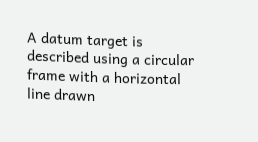A datum target is described using a circular frame with a horizontal line drawn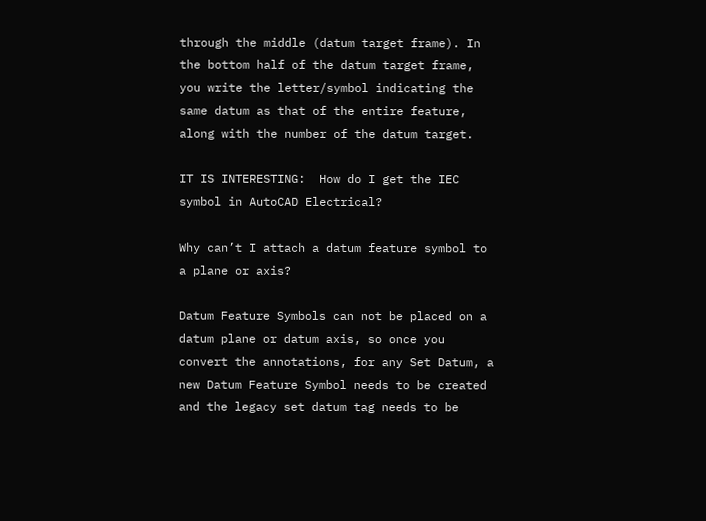through the middle (datum target frame). In the bottom half of the datum target frame, you write the letter/symbol indicating the same datum as that of the entire feature, along with the number of the datum target.

IT IS INTERESTING:  How do I get the IEC symbol in AutoCAD Electrical?

Why can’t I attach a datum feature symbol to a plane or axis?

Datum Feature Symbols can not be placed on a datum plane or datum axis, so once you convert the annotations, for any Set Datum, a new Datum Feature Symbol needs to be created and the legacy set datum tag needs to be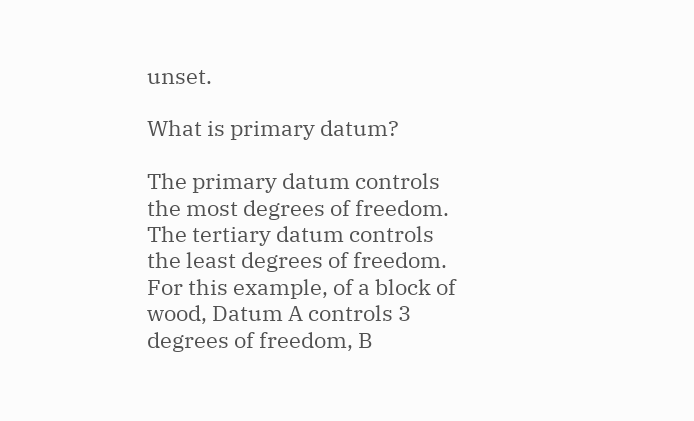unset.

What is primary datum?

The primary datum controls the most degrees of freedom. The tertiary datum controls the least degrees of freedom. For this example, of a block of wood, Datum A controls 3 degrees of freedom, B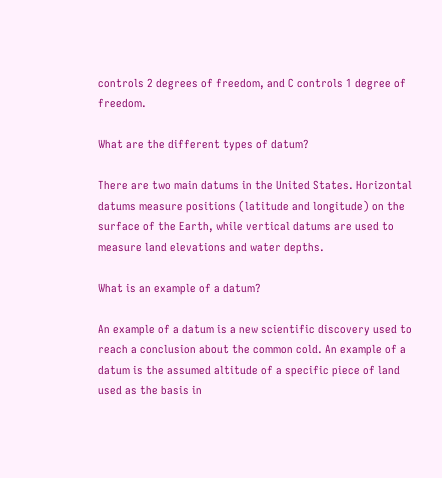controls 2 degrees of freedom, and C controls 1 degree of freedom.

What are the different types of datum?

There are two main datums in the United States. Horizontal datums measure positions (latitude and longitude) on the surface of the Earth, while vertical datums are used to measure land elevations and water depths.

What is an example of a datum?

An example of a datum is a new scientific discovery used to reach a conclusion about the common cold. An example of a datum is the assumed altitude of a specific piece of land used as the basis in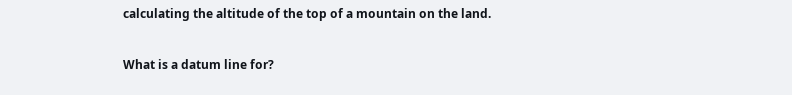calculating the altitude of the top of a mountain on the land.

What is a datum line for?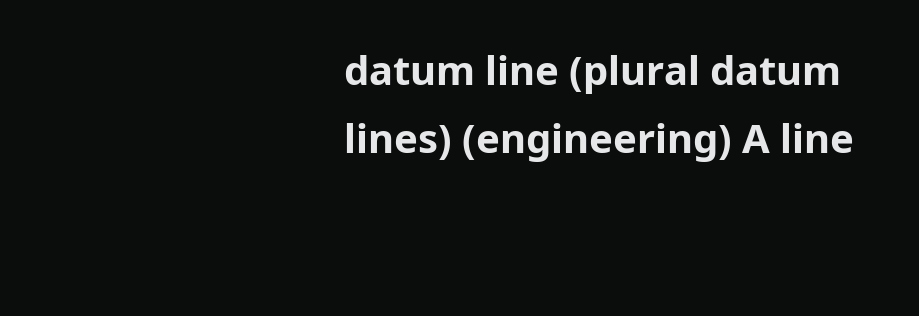datum line (plural datum lines) (engineering) A line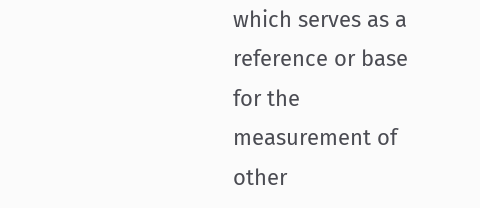which serves as a reference or base for the measurement of other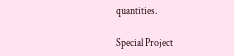quantities.

Special Project